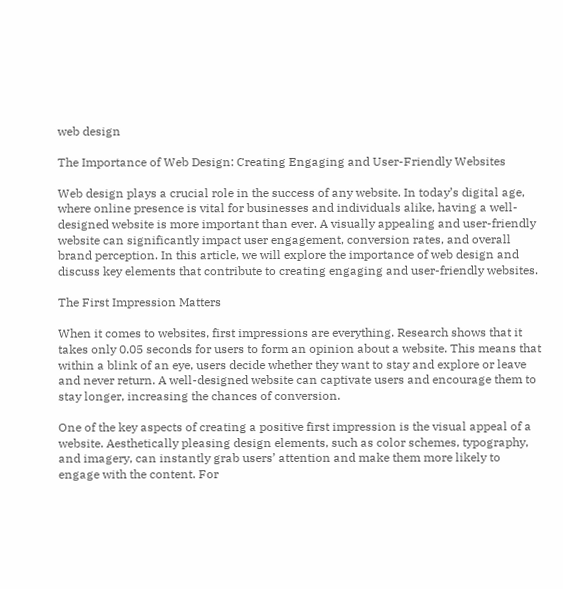web design

The Importance of Web Design: Creating Engaging and User-Friendly Websites

Web design plays a crucial role in the success of any website. In today’s digital age, where online presence is vital for businesses and individuals alike, having a well-designed website is more important than ever. A visually appealing and user-friendly website can significantly impact user engagement, conversion rates, and overall brand perception. In this article, we will explore the importance of web design and discuss key elements that contribute to creating engaging and user-friendly websites.

The First Impression Matters

When it comes to websites, first impressions are everything. Research shows that it takes only 0.05 seconds for users to form an opinion about a website. This means that within a blink of an eye, users decide whether they want to stay and explore or leave and never return. A well-designed website can captivate users and encourage them to stay longer, increasing the chances of conversion.

One of the key aspects of creating a positive first impression is the visual appeal of a website. Aesthetically pleasing design elements, such as color schemes, typography, and imagery, can instantly grab users’ attention and make them more likely to engage with the content. For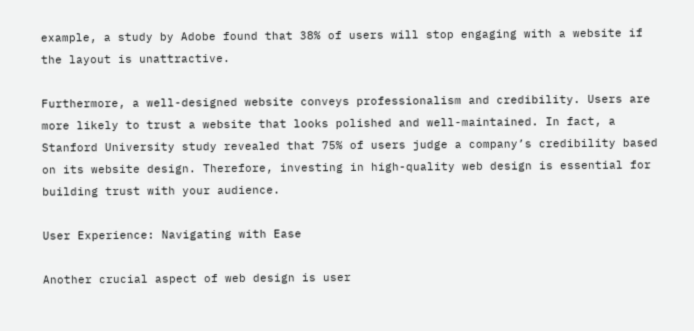example, a study by Adobe found that 38% of users will stop engaging with a website if the layout is unattractive.

Furthermore, a well-designed website conveys professionalism and credibility. Users are more likely to trust a website that looks polished and well-maintained. In fact, a Stanford University study revealed that 75% of users judge a company’s credibility based on its website design. Therefore, investing in high-quality web design is essential for building trust with your audience.

User Experience: Navigating with Ease

Another crucial aspect of web design is user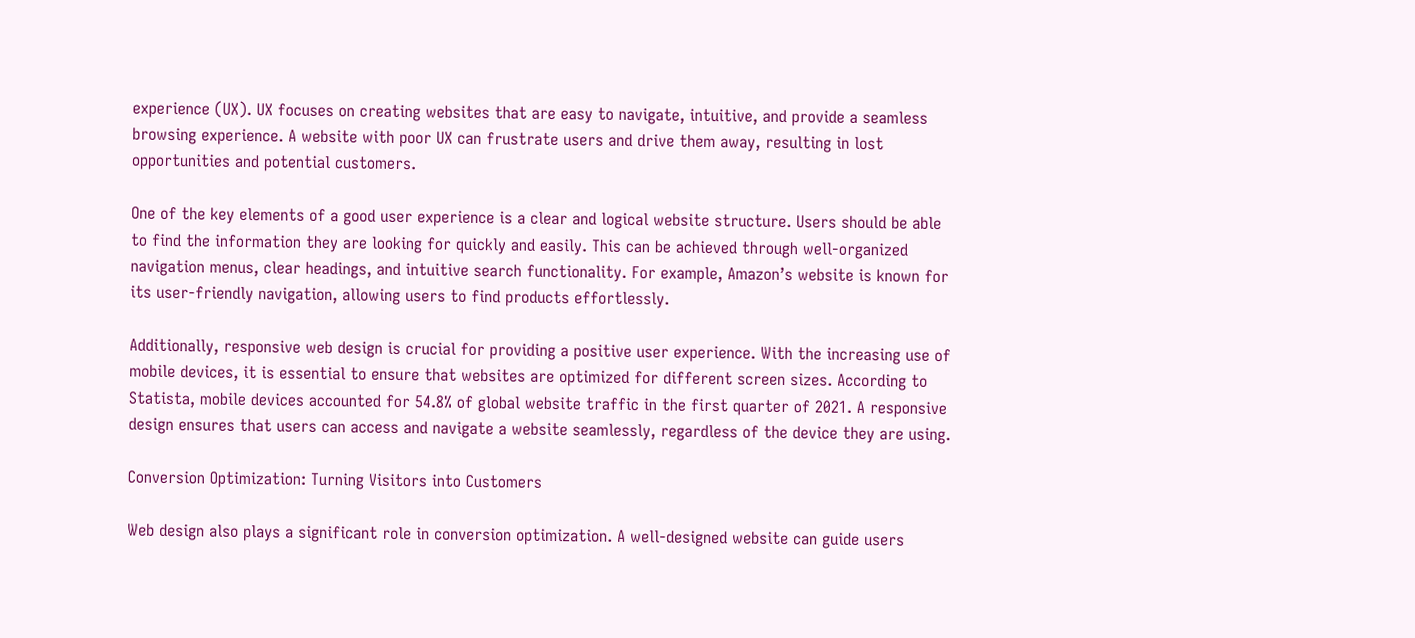experience (UX). UX focuses on creating websites that are easy to navigate, intuitive, and provide a seamless browsing experience. A website with poor UX can frustrate users and drive them away, resulting in lost opportunities and potential customers.

One of the key elements of a good user experience is a clear and logical website structure. Users should be able to find the information they are looking for quickly and easily. This can be achieved through well-organized navigation menus, clear headings, and intuitive search functionality. For example, Amazon’s website is known for its user-friendly navigation, allowing users to find products effortlessly.

Additionally, responsive web design is crucial for providing a positive user experience. With the increasing use of mobile devices, it is essential to ensure that websites are optimized for different screen sizes. According to Statista, mobile devices accounted for 54.8% of global website traffic in the first quarter of 2021. A responsive design ensures that users can access and navigate a website seamlessly, regardless of the device they are using.

Conversion Optimization: Turning Visitors into Customers

Web design also plays a significant role in conversion optimization. A well-designed website can guide users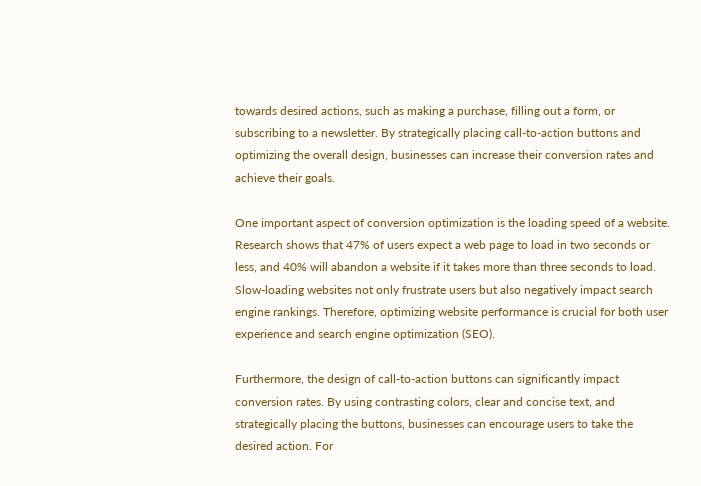towards desired actions, such as making a purchase, filling out a form, or subscribing to a newsletter. By strategically placing call-to-action buttons and optimizing the overall design, businesses can increase their conversion rates and achieve their goals.

One important aspect of conversion optimization is the loading speed of a website. Research shows that 47% of users expect a web page to load in two seconds or less, and 40% will abandon a website if it takes more than three seconds to load. Slow-loading websites not only frustrate users but also negatively impact search engine rankings. Therefore, optimizing website performance is crucial for both user experience and search engine optimization (SEO).

Furthermore, the design of call-to-action buttons can significantly impact conversion rates. By using contrasting colors, clear and concise text, and strategically placing the buttons, businesses can encourage users to take the desired action. For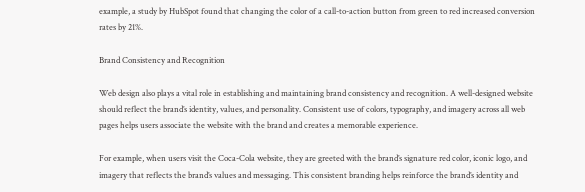example, a study by HubSpot found that changing the color of a call-to-action button from green to red increased conversion rates by 21%.

Brand Consistency and Recognition

Web design also plays a vital role in establishing and maintaining brand consistency and recognition. A well-designed website should reflect the brand’s identity, values, and personality. Consistent use of colors, typography, and imagery across all web pages helps users associate the website with the brand and creates a memorable experience.

For example, when users visit the Coca-Cola website, they are greeted with the brand’s signature red color, iconic logo, and imagery that reflects the brand’s values and messaging. This consistent branding helps reinforce the brand’s identity and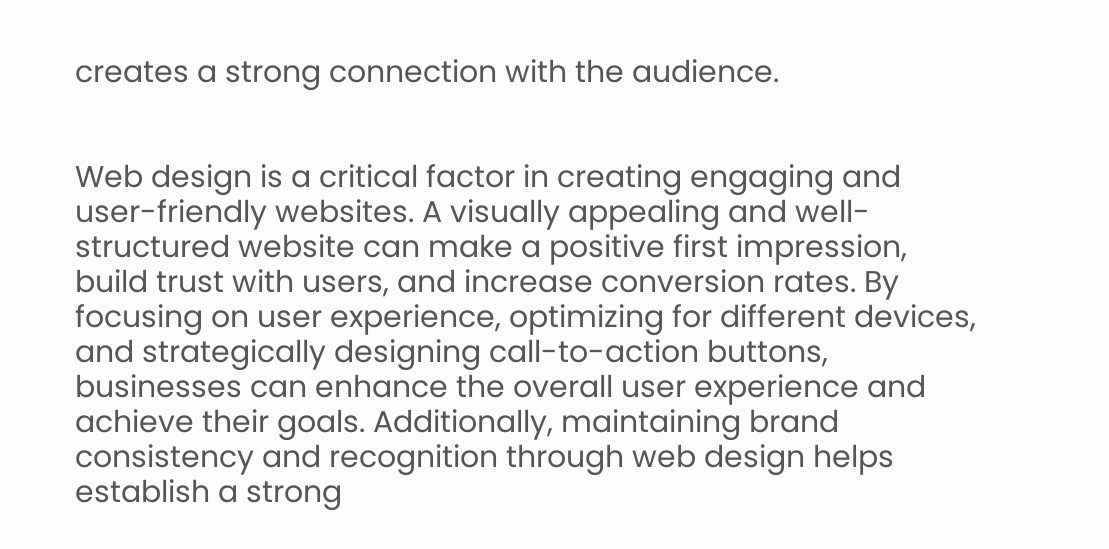creates a strong connection with the audience.


Web design is a critical factor in creating engaging and user-friendly websites. A visually appealing and well-structured website can make a positive first impression, build trust with users, and increase conversion rates. By focusing on user experience, optimizing for different devices, and strategically designing call-to-action buttons, businesses can enhance the overall user experience and achieve their goals. Additionally, maintaining brand consistency and recognition through web design helps establish a strong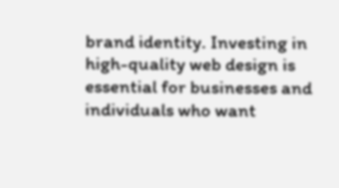brand identity. Investing in high-quality web design is essential for businesses and individuals who want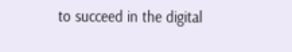to succeed in the digital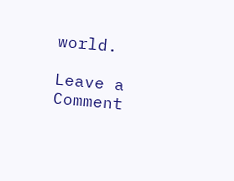world.

Leave a Comment